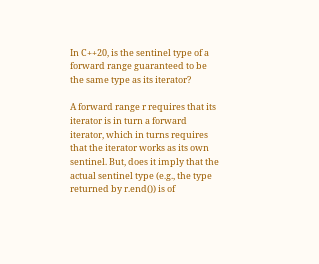In C++20, is the sentinel type of a forward range guaranteed to be the same type as its iterator?

A forward range r requires that its iterator is in turn a forward iterator, which in turns requires that the iterator works as its own sentinel. But, does it imply that the actual sentinel type (e.g., the type returned by r.end()) is of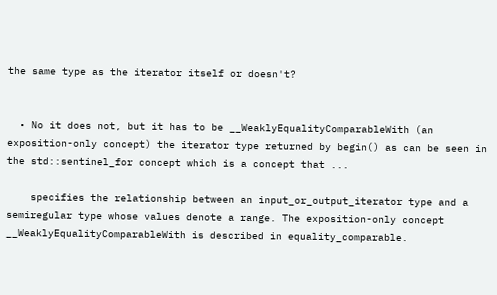the same type as the iterator itself or doesn't?


  • No it does not, but it has to be __WeaklyEqualityComparableWith (an exposition-only concept) the iterator type returned by begin() as can be seen in the std::sentinel_for concept which is a concept that ...

    specifies the relationship between an input_or_output_iterator type and a semiregular type whose values denote a range. The exposition-only concept __WeaklyEqualityComparableWith is described in equality_comparable.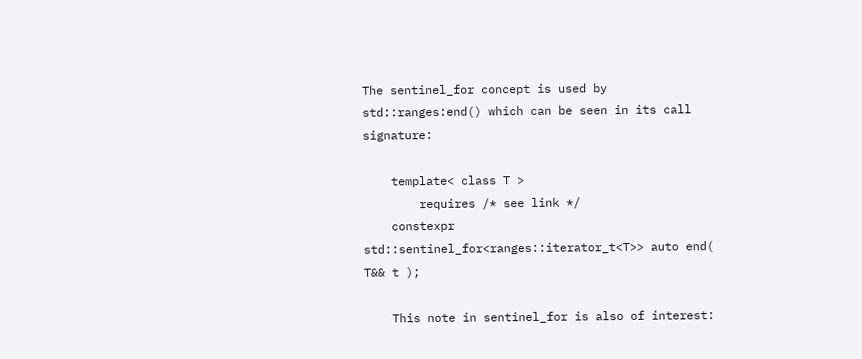The sentinel_for concept is used by std::ranges:end() which can be seen in its call signature:

    template< class T >
        requires /* see link */
    constexpr std::sentinel_for<ranges::iterator_t<T>> auto end( T&& t );

    This note in sentinel_for is also of interest: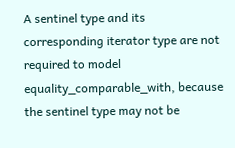A sentinel type and its corresponding iterator type are not required to model equality_comparable_with, because the sentinel type may not be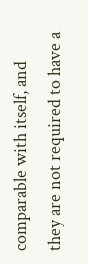comparable with itself, and they are not required to have a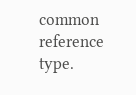common reference type.